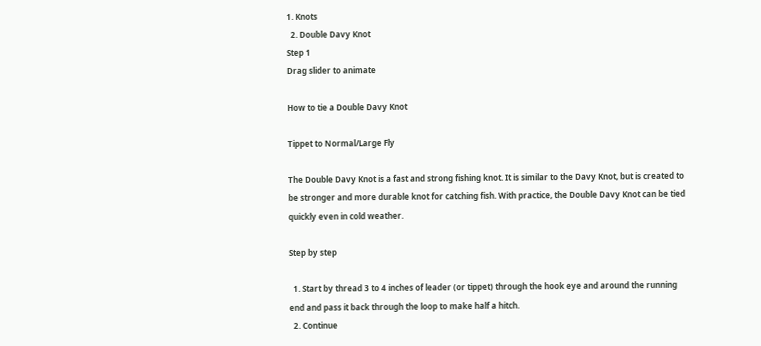1. Knots
  2. Double Davy Knot
Step 1
Drag slider to animate

How to tie a Double Davy Knot

Tippet to Normal/Large Fly

The Double Davy Knot is a fast and strong fishing knot. It is similar to the Davy Knot, but is created to be stronger and more durable knot for catching fish. With practice, the Double Davy Knot can be tied quickly even in cold weather.

Step by step

  1. Start by thread 3 to 4 inches of leader (or tippet) through the hook eye and around the running end and pass it back through the loop to make half a hitch.
  2. Continue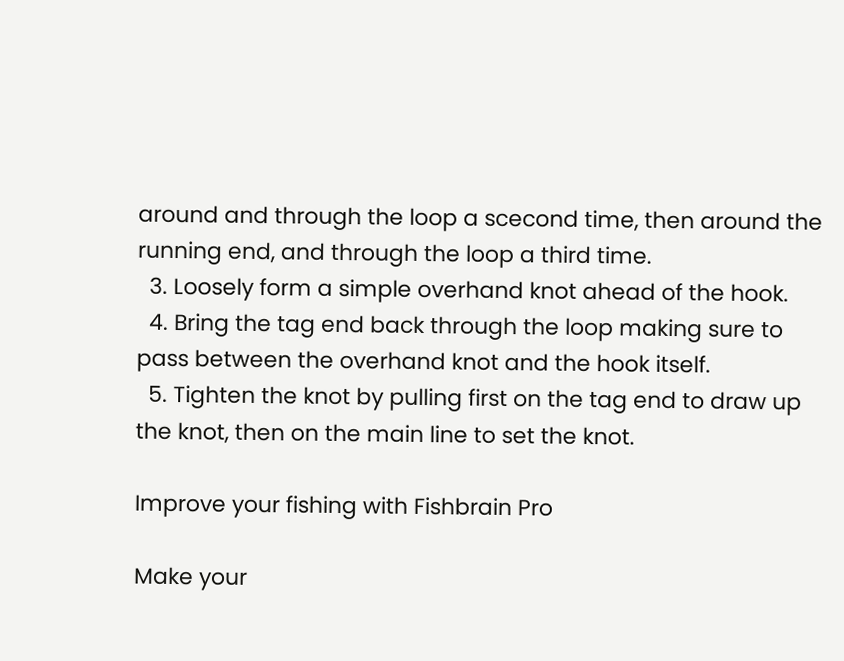around and through the loop a scecond time, then around the running end, and through the loop a third time.
  3. Loosely form a simple overhand knot ahead of the hook.
  4. Bring the tag end back through the loop making sure to pass between the overhand knot and the hook itself.
  5. Tighten the knot by pulling first on the tag end to draw up the knot, then on the main line to set the knot.

Improve your fishing with Fishbrain Pro

Make your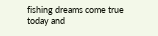fishing dreams come true today and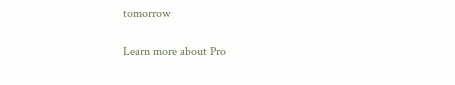tomorrow

Learn more about Pro